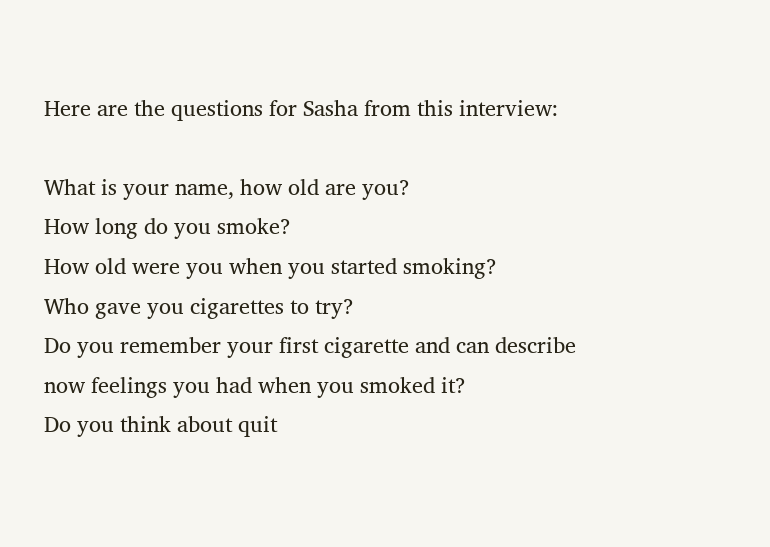Here are the questions for Sasha from this interview:

What is your name, how old are you?
How long do you smoke?
How old were you when you started smoking?
Who gave you cigarettes to try?
Do you remember your first cigarette and can describe now feelings you had when you smoked it?
Do you think about quit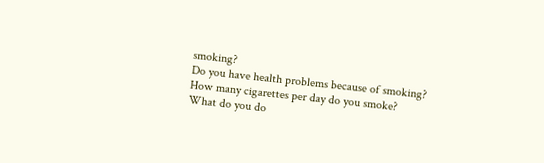smoking?
Do you have health problems because of smoking?
How many cigarettes per day do you smoke?
What do you do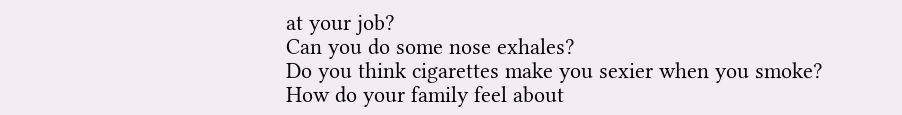at your job?
Can you do some nose exhales?
Do you think cigarettes make you sexier when you smoke?
How do your family feel about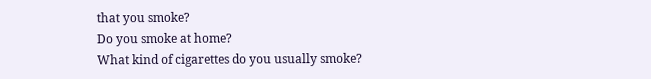that you smoke?
Do you smoke at home?
What kind of cigarettes do you usually smoke?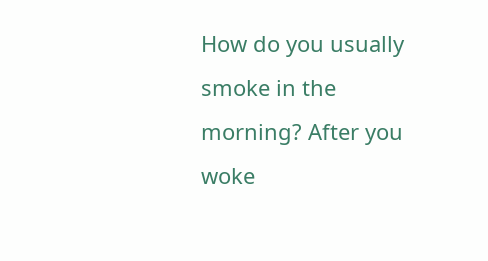How do you usually smoke in the morning? After you woke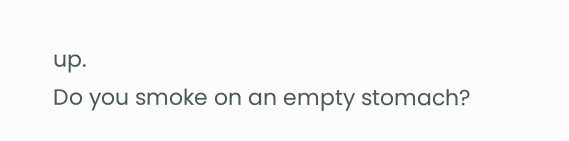up.
Do you smoke on an empty stomach?